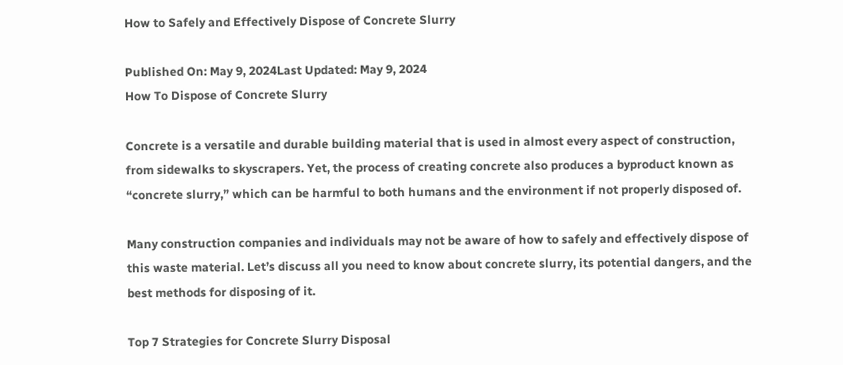How to Safely and Effectively Dispose of Concrete Slurry

Published On: May 9, 2024Last Updated: May 9, 2024
How To Dispose of Concrete Slurry

Concrete is a versatile and durable building material that is used in almost every aspect of construction, from sidewalks to skyscrapers. Yet, the process of creating concrete also produces a byproduct known as “concrete slurry,” which can be harmful to both humans and the environment if not properly disposed of.

Many construction companies and individuals may not be aware of how to safely and effectively dispose of this waste material. Let’s discuss all you need to know about concrete slurry, its potential dangers, and the best methods for disposing of it.

Top 7 Strategies for Concrete Slurry Disposal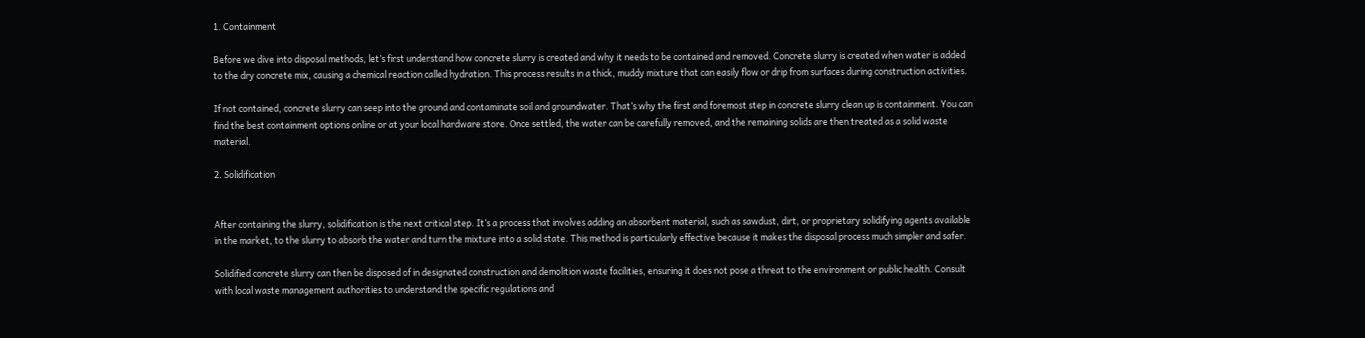1. Containment

Before we dive into disposal methods, let’s first understand how concrete slurry is created and why it needs to be contained and removed. Concrete slurry is created when water is added to the dry concrete mix, causing a chemical reaction called hydration. This process results in a thick, muddy mixture that can easily flow or drip from surfaces during construction activities.

If not contained, concrete slurry can seep into the ground and contaminate soil and groundwater. That’s why the first and foremost step in concrete slurry clean up is containment. You can find the best containment options online or at your local hardware store. Once settled, the water can be carefully removed, and the remaining solids are then treated as a solid waste material.

2. Solidification


After containing the slurry, solidification is the next critical step. It’s a process that involves adding an absorbent material, such as sawdust, dirt, or proprietary solidifying agents available in the market, to the slurry to absorb the water and turn the mixture into a solid state. This method is particularly effective because it makes the disposal process much simpler and safer.

Solidified concrete slurry can then be disposed of in designated construction and demolition waste facilities, ensuring it does not pose a threat to the environment or public health. Consult with local waste management authorities to understand the specific regulations and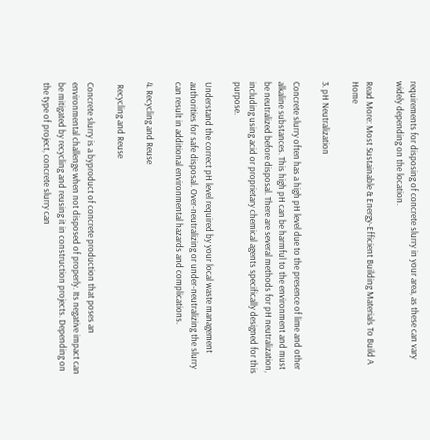requirements for disposing of concrete slurry in your area, as these can vary widely depending on the location.

Read More: Most Sustainable & Energy-Efficient Building Materials To Build A Home

3. pH Neutralization

Concrete slurry often has a high pH level due to the presence of lime and other alkaline substances. This high pH can be harmful to the environment and must be neutralized before disposal. There are several methods for pH neutralization, including using acid or proprietary chemical agents specifically designed for this purpose.

Understand the correct pH level required by your local waste management authorities for safe disposal. Over-neutralizing or under-neutralizing the slurry can result in additional environmental hazards and complications.

4. Recycling and Reuse

 Recycling and Reuse

Concrete slurry is a byproduct of concrete production that poses an environmental challenge when not disposed of properly. Its negative impact can be mitigated by recycling and reusing it in construction projects. Depending on the type of project, concrete slurry can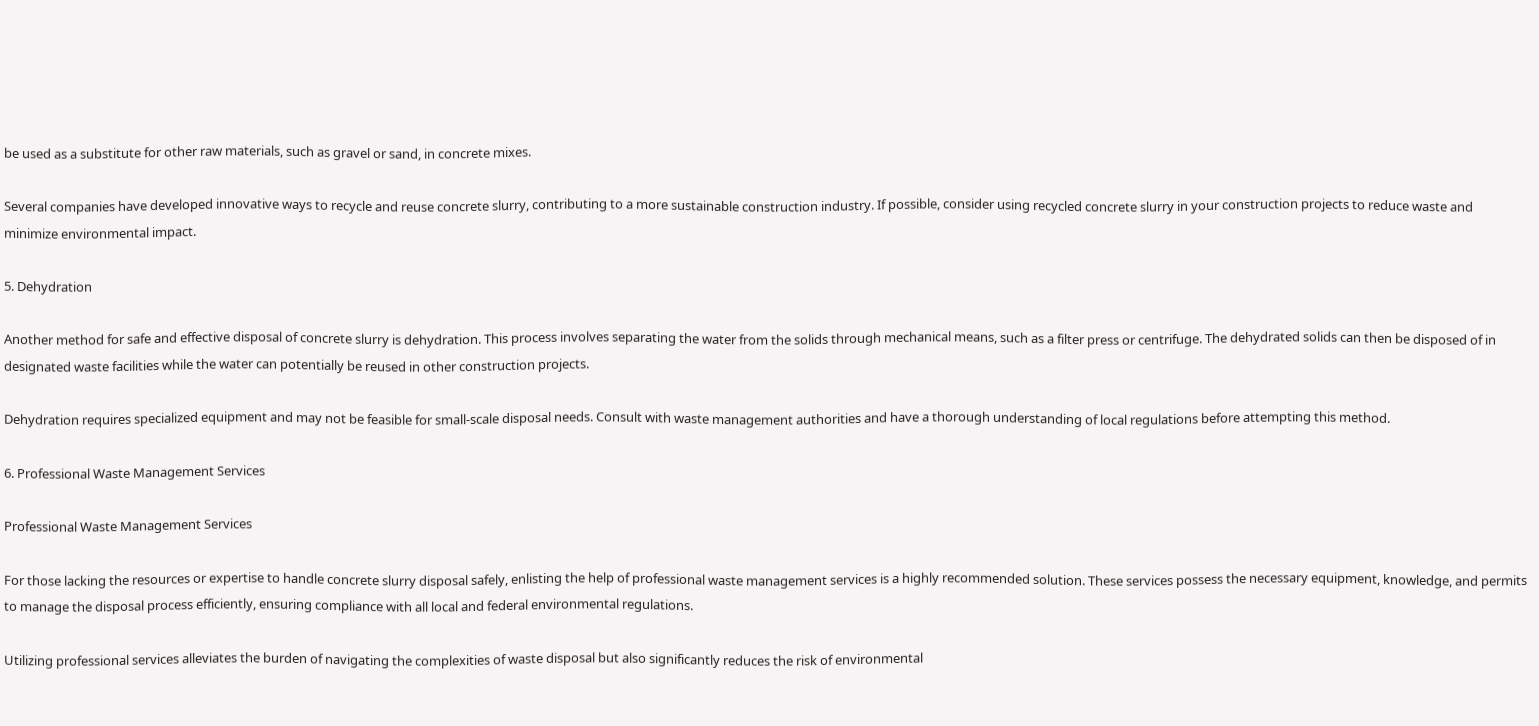be used as a substitute for other raw materials, such as gravel or sand, in concrete mixes.

Several companies have developed innovative ways to recycle and reuse concrete slurry, contributing to a more sustainable construction industry. If possible, consider using recycled concrete slurry in your construction projects to reduce waste and minimize environmental impact.

5. Dehydration

Another method for safe and effective disposal of concrete slurry is dehydration. This process involves separating the water from the solids through mechanical means, such as a filter press or centrifuge. The dehydrated solids can then be disposed of in designated waste facilities while the water can potentially be reused in other construction projects.

Dehydration requires specialized equipment and may not be feasible for small-scale disposal needs. Consult with waste management authorities and have a thorough understanding of local regulations before attempting this method.

6. Professional Waste Management Services

Professional Waste Management Services

For those lacking the resources or expertise to handle concrete slurry disposal safely, enlisting the help of professional waste management services is a highly recommended solution. These services possess the necessary equipment, knowledge, and permits to manage the disposal process efficiently, ensuring compliance with all local and federal environmental regulations.

Utilizing professional services alleviates the burden of navigating the complexities of waste disposal but also significantly reduces the risk of environmental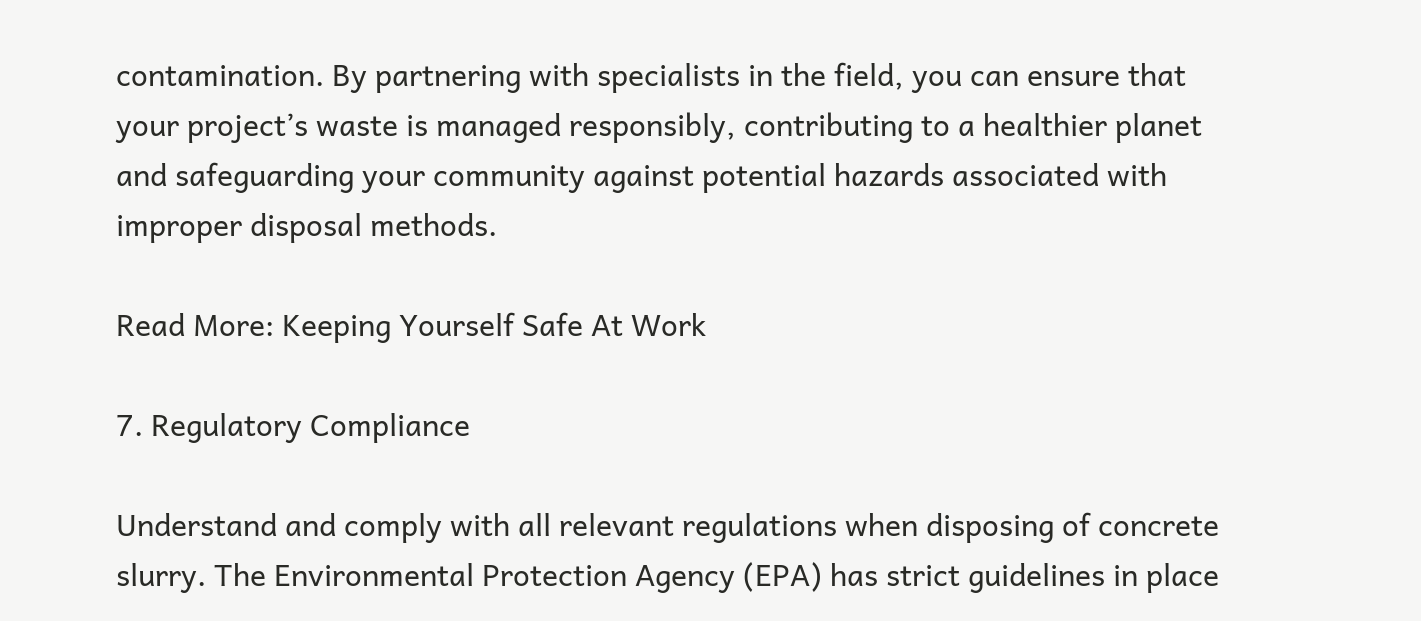contamination. By partnering with specialists in the field, you can ensure that your project’s waste is managed responsibly, contributing to a healthier planet and safeguarding your community against potential hazards associated with improper disposal methods.

Read More: Keeping Yourself Safe At Work

7. Regulatory Compliance

Understand and comply with all relevant regulations when disposing of concrete slurry. The Environmental Protection Agency (EPA) has strict guidelines in place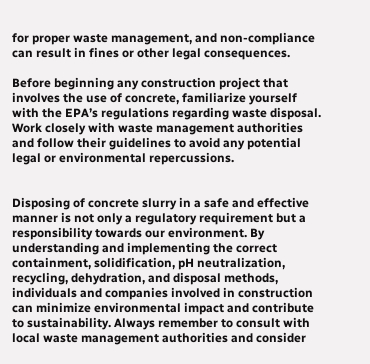for proper waste management, and non-compliance can result in fines or other legal consequences.

Before beginning any construction project that involves the use of concrete, familiarize yourself with the EPA’s regulations regarding waste disposal. Work closely with waste management authorities and follow their guidelines to avoid any potential legal or environmental repercussions.


Disposing of concrete slurry in a safe and effective manner is not only a regulatory requirement but a responsibility towards our environment. By understanding and implementing the correct containment, solidification, pH neutralization, recycling, dehydration, and disposal methods, individuals and companies involved in construction can minimize environmental impact and contribute to sustainability. Always remember to consult with local waste management authorities and consider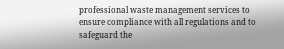professional waste management services to ensure compliance with all regulations and to safeguard the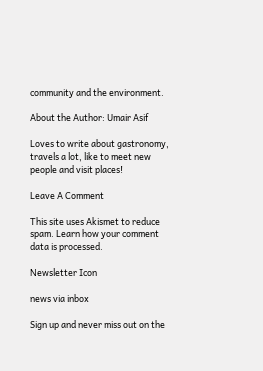community and the environment.

About the Author: Umair Asif

Loves to write about gastronomy, travels a lot, like to meet new people and visit places!

Leave A Comment

This site uses Akismet to reduce spam. Learn how your comment data is processed.

Newsletter Icon

news via inbox

Sign up and never miss out on the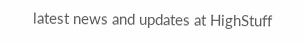latest news and updates at HighStuff